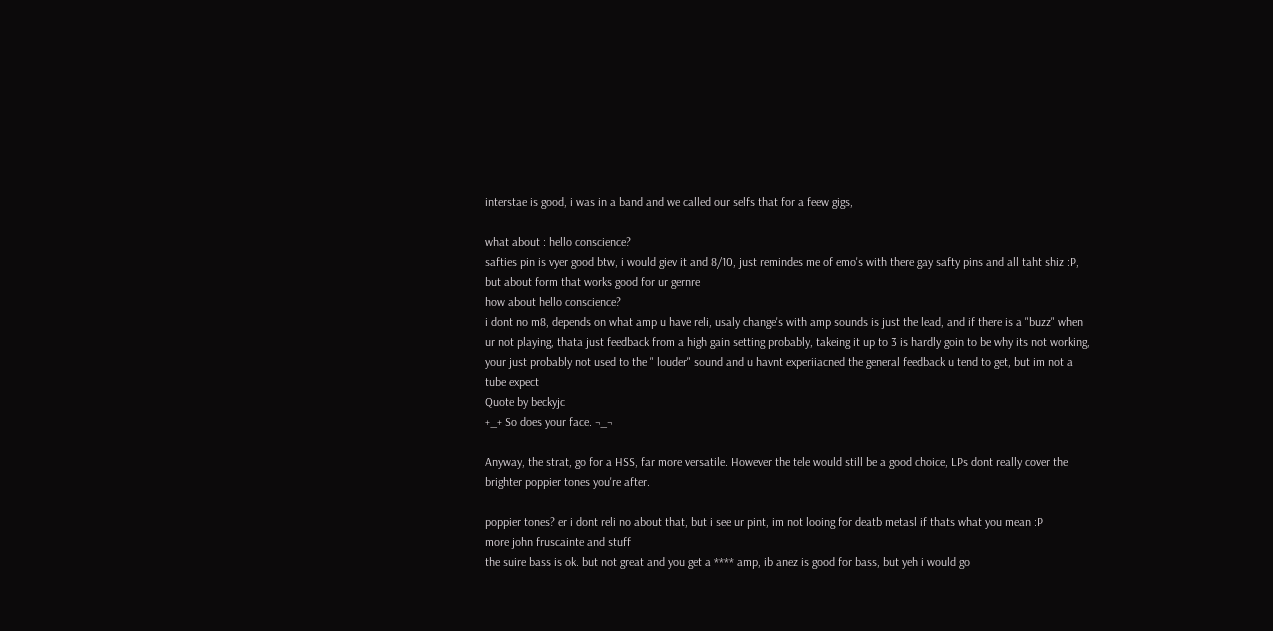interstae is good, i was in a band and we called our selfs that for a feew gigs,

what about : hello conscience?
safties pin is vyer good btw, i would giev it and 8/10, just remindes me of emo's with there gay safty pins and all taht shiz :P, but about form that works good for ur gernre
how about hello conscience?
i dont no m8, depends on what amp u have reli, usaly change's with amp sounds is just the lead, and if there is a "buzz" when ur not playing, thata just feedback from a high gain setting probably, takeing it up to 3 is hardly goin to be why its not working, your just probably not used to the " louder" sound and u havnt experiiacned the general feedback u tend to get, but im not a tube expect
Quote by beckyjc
+_+ So does your face. ¬_¬

Anyway, the strat, go for a HSS, far more versatile. However the tele would still be a good choice, LPs dont really cover the brighter poppier tones you're after.

poppier tones? er i dont reli no about that, but i see ur pint, im not looing for deatb metasl if thats what you mean :P
more john fruscainte and stuff
the suire bass is ok. but not great and you get a **** amp, ib anez is good for bass, but yeh i would go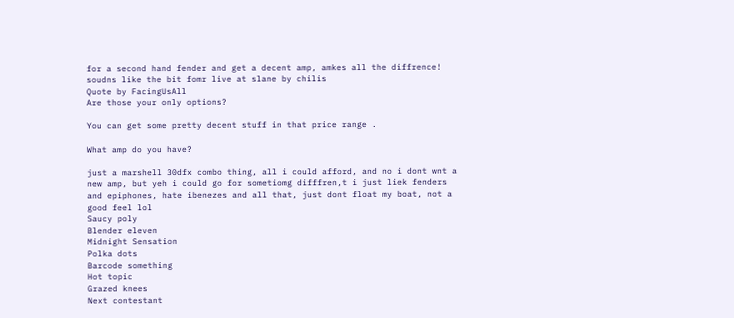for a second hand fender and get a decent amp, amkes all the diffrence!
soudns like the bit fomr live at slane by chilis
Quote by FacingUsAll
Are those your only options?

You can get some pretty decent stuff in that price range .

What amp do you have?

just a marshell 30dfx combo thing, all i could afford, and no i dont wnt a new amp, but yeh i could go for sometiomg difffren,t i just liek fenders and epiphones, hate ibenezes and all that, just dont float my boat, not a good feel lol
Saucy poly
Blender eleven
Midnight Sensation
Polka dots
Barcode something
Hot topic
Grazed knees
Next contestant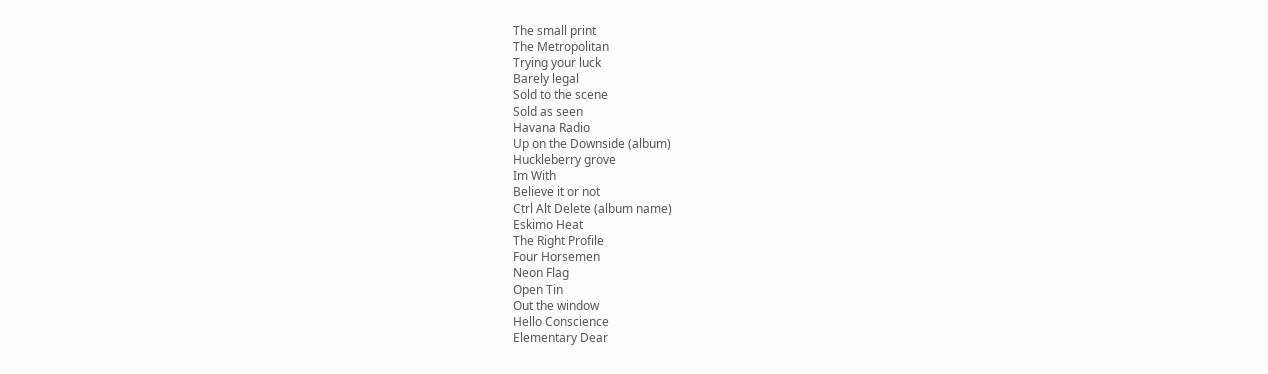The small print
The Metropolitan
Trying your luck
Barely legal
Sold to the scene
Sold as seen
Havana Radio
Up on the Downside (album)
Huckleberry grove
Im With
Believe it or not
Ctrl Alt Delete (album name)
Eskimo Heat
The Right Profile
Four Horsemen
Neon Flag
Open Tin
Out the window
Hello Conscience
Elementary Dear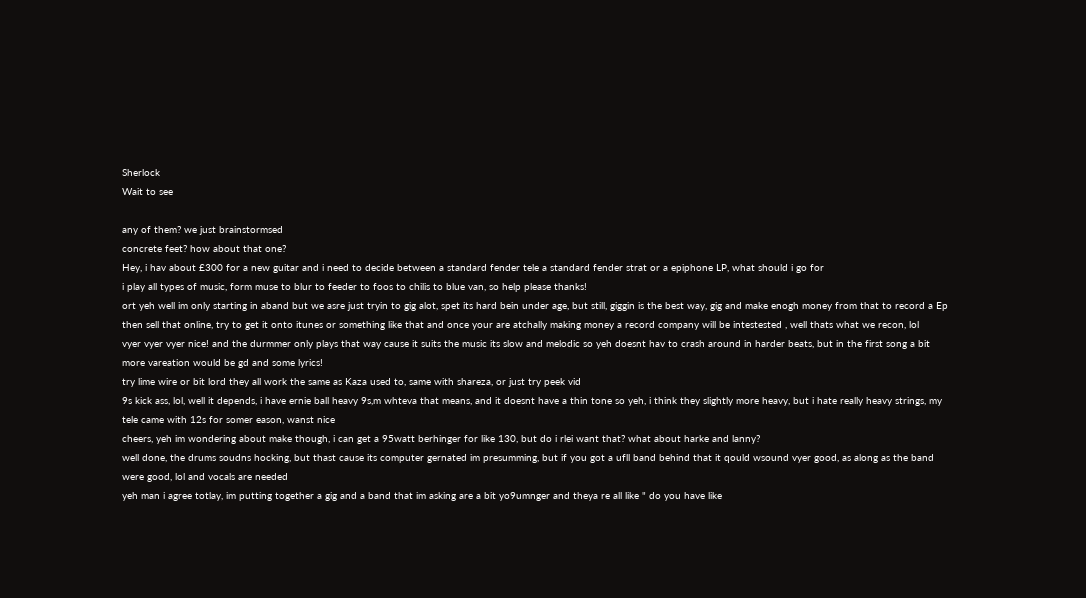Sherlock
Wait to see

any of them? we just brainstormsed
concrete feet? how about that one?
Hey, i hav about £300 for a new guitar and i need to decide between a standard fender tele a standard fender strat or a epiphone LP, what should i go for
i play all types of music, form muse to blur to feeder to foos to chilis to blue van, so help please thanks!
ort yeh well im only starting in aband but we asre just tryin to gig alot, spet its hard bein under age, but still, giggin is the best way, gig and make enogh money from that to record a Ep then sell that online, try to get it onto itunes or something like that and once your are atchally making money a record company will be intestested , well thats what we recon, lol
vyer vyer vyer nice! and the durmmer only plays that way cause it suits the music its slow and melodic so yeh doesnt hav to crash around in harder beats, but in the first song a bit more vareation would be gd and some lyrics!
try lime wire or bit lord they all work the same as Kaza used to, same with shareza, or just try peek vid
9s kick ass, lol, well it depends, i have ernie ball heavy 9s,m whteva that means, and it doesnt have a thin tone so yeh, i think they slightly more heavy, but i hate really heavy strings, my tele came with 12s for somer eason, wanst nice
cheers, yeh im wondering about make though, i can get a 95watt berhinger for like 130, but do i rlei want that? what about harke and lanny?
well done, the drums soudns hocking, but thast cause its computer gernated im presumming, but if you got a ufll band behind that it qould wsound vyer good, as along as the band were good, lol and vocals are needed
yeh man i agree totlay, im putting together a gig and a band that im asking are a bit yo9umnger and theya re all like " do you have like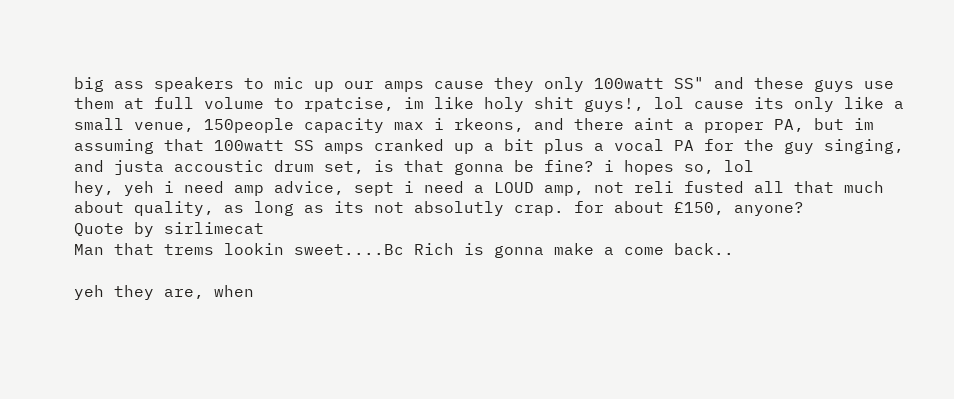big ass speakers to mic up our amps cause they only 100watt SS" and these guys use them at full volume to rpatcise, im like holy shit guys!, lol cause its only like a small venue, 150people capacity max i rkeons, and there aint a proper PA, but im assuming that 100watt SS amps cranked up a bit plus a vocal PA for the guy singing, and justa accoustic drum set, is that gonna be fine? i hopes so, lol
hey, yeh i need amp advice, sept i need a LOUD amp, not reli fusted all that much about quality, as long as its not absolutly crap. for about £150, anyone?
Quote by sirlimecat
Man that trems lookin sweet....Bc Rich is gonna make a come back..

yeh they are, when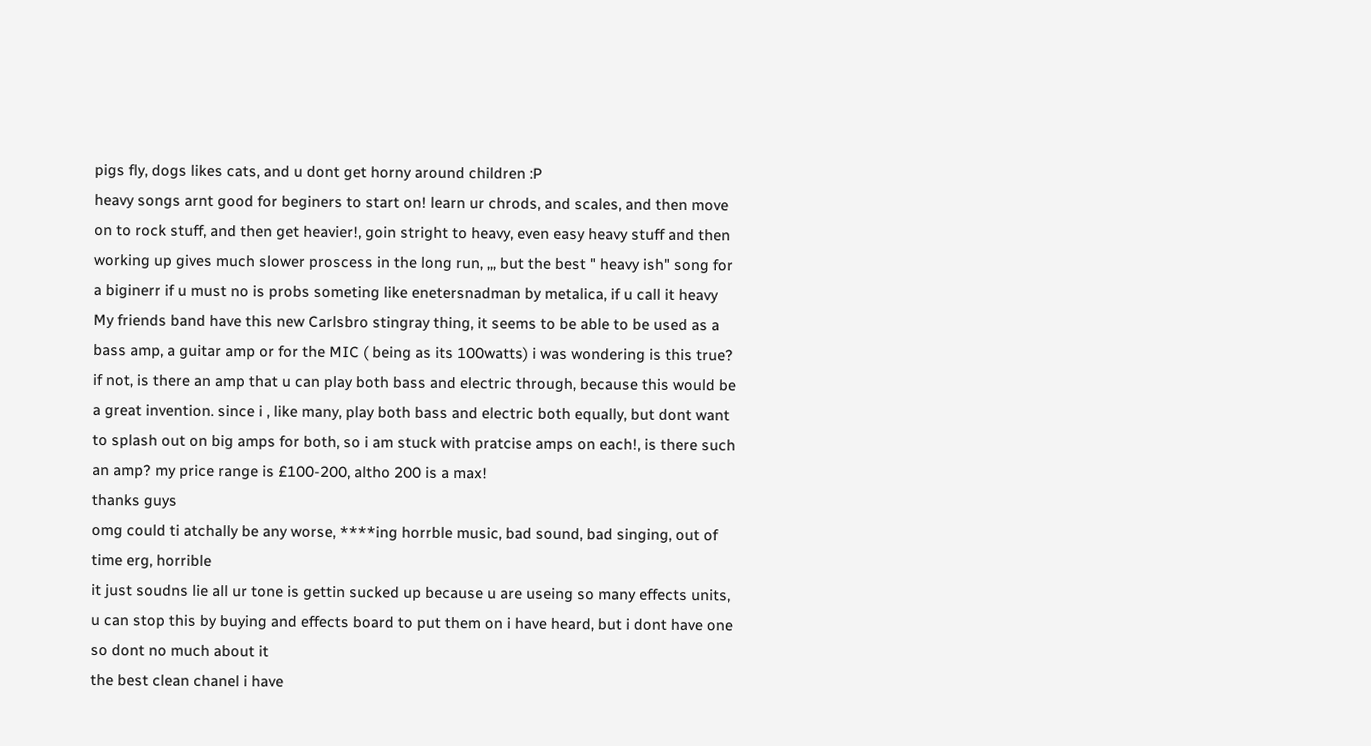pigs fly, dogs likes cats, and u dont get horny around children :P
heavy songs arnt good for beginers to start on! learn ur chrods, and scales, and then move on to rock stuff, and then get heavier!, goin stright to heavy, even easy heavy stuff and then working up gives much slower proscess in the long run, ,,, but the best " heavy ish" song for a biginerr if u must no is probs someting like enetersnadman by metalica, if u call it heavy
My friends band have this new Carlsbro stingray thing, it seems to be able to be used as a bass amp, a guitar amp or for the MIC ( being as its 100watts) i was wondering is this true?
if not, is there an amp that u can play both bass and electric through, because this would be a great invention. since i , like many, play both bass and electric both equally, but dont want to splash out on big amps for both, so i am stuck with pratcise amps on each!, is there such an amp? my price range is £100-200, altho 200 is a max!
thanks guys
omg could ti atchally be any worse, ****ing horrble music, bad sound, bad singing, out of time erg, horrible
it just soudns lie all ur tone is gettin sucked up because u are useing so many effects units, u can stop this by buying and effects board to put them on i have heard, but i dont have one so dont no much about it
the best clean chanel i have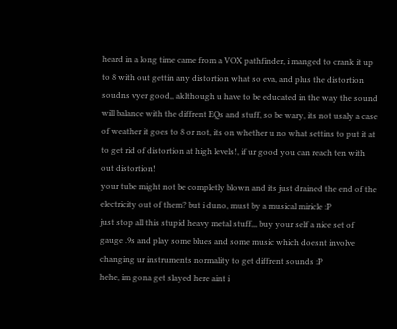heard in a long time came from a VOX pathfinder, i manged to crank it up to 8 with out gettin any distortion what so eva, and plus the distortion soudns vyer good,, aklthough u have to be educated in the way the sound will balance with the diffrent EQs and stuff, so be wary, its not usaly a case of weather it goes to 8 or not, its on whether u no what settins to put it at to get rid of distortion at high levels!, if ur good you can reach ten with out distortion!
your tube might not be completly blown and its just drained the end of the electricity out of them? but i duno, must by a musical miricle :P
just stop all this stupid heavy metal stuff,,, buy your self a nice set of gauge .9s and play some blues and some music which doesnt involve changing ur instruments normality to get diffrent sounds :P
hehe, im gona get slayed here aint i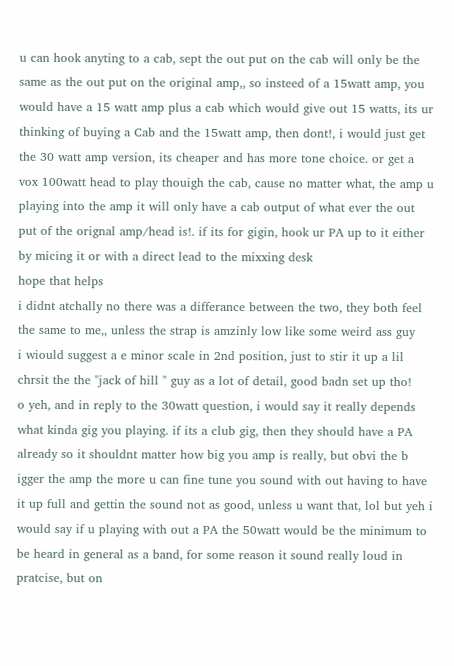u can hook anyting to a cab, sept the out put on the cab will only be the same as the out put on the original amp,, so insteed of a 15watt amp, you would have a 15 watt amp plus a cab which would give out 15 watts, its ur thinking of buying a Cab and the 15watt amp, then dont!, i would just get the 30 watt amp version, its cheaper and has more tone choice. or get a vox 100watt head to play thouigh the cab, cause no matter what, the amp u playing into the amp it will only have a cab output of what ever the out put of the orignal amp/head is!. if its for gigin, hook ur PA up to it either by micing it or with a direct lead to the mixxing desk
hope that helps
i didnt atchally no there was a differance between the two, they both feel the same to me,, unless the strap is amzinly low like some weird ass guy
i wiould suggest a e minor scale in 2nd position, just to stir it up a lil
chrsit the the "jack of hill " guy as a lot of detail, good badn set up tho!
o yeh, and in reply to the 30watt question, i would say it really depends what kinda gig you playing. if its a club gig, then they should have a PA already so it shouldnt matter how big you amp is really, but obvi the b igger the amp the more u can fine tune you sound with out having to have it up full and gettin the sound not as good, unless u want that, lol but yeh i would say if u playing with out a PA the 50watt would be the minimum to be heard in general as a band, for some reason it sound really loud in pratcise, but on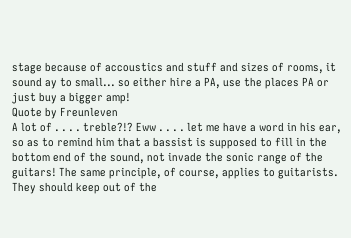stage because of accoustics and stuff and sizes of rooms, it sound ay to small... so either hire a PA, use the places PA or just buy a bigger amp!
Quote by Freunleven
A lot of . . . . treble?!? Eww . . . . let me have a word in his ear, so as to remind him that a bassist is supposed to fill in the bottom end of the sound, not invade the sonic range of the guitars! The same principle, of course, applies to guitarists. They should keep out of the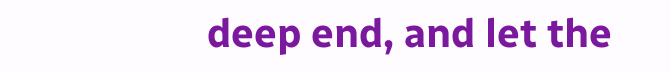deep end, and let the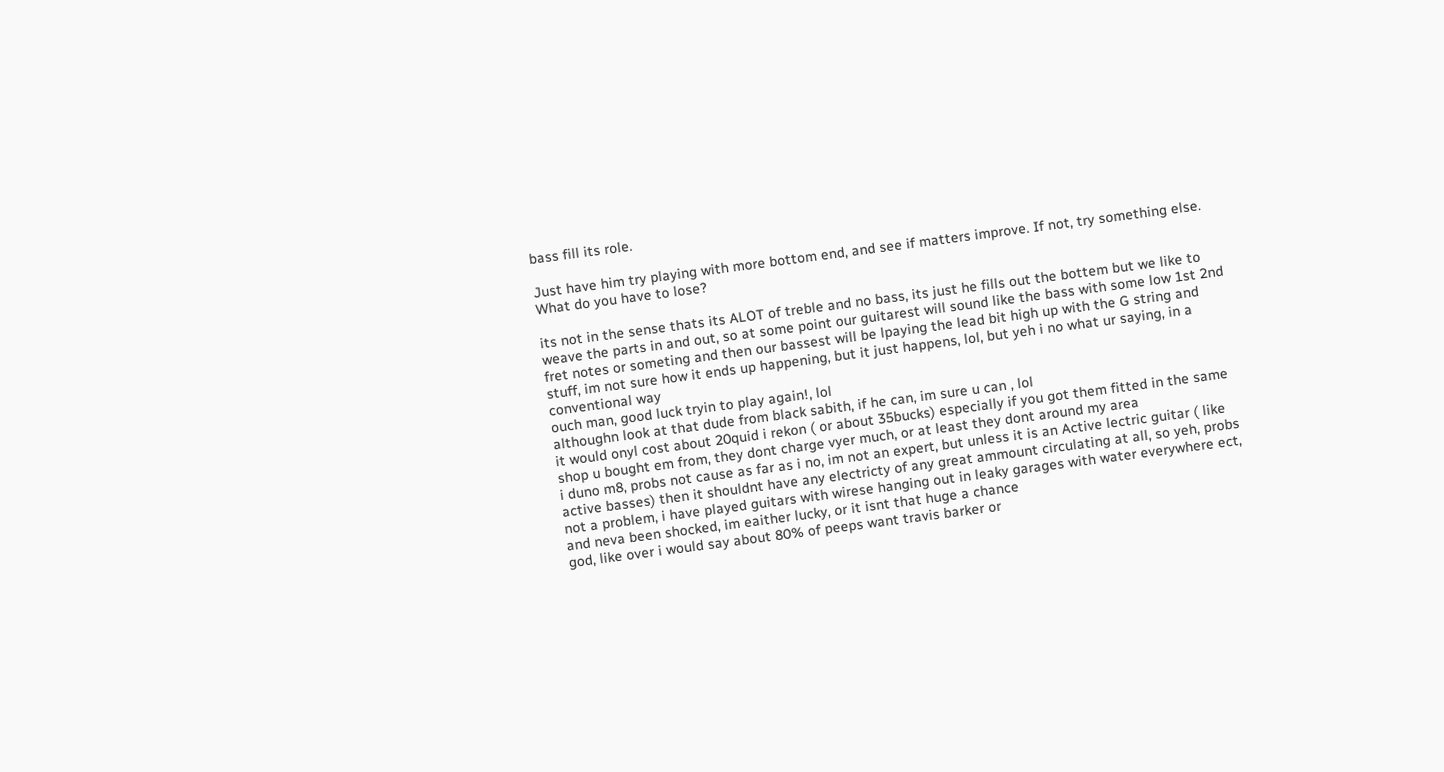bass fill its role.

Just have him try playing with more bottom end, and see if matters improve. If not, try something else. What do you have to lose?

its not in the sense thats its ALOT of treble and no bass, its just he fills out the bottem but we like to weave the parts in and out, so at some point our guitarest will sound like the bass with some low 1st 2nd fret notes or someting and then our bassest will be lpaying the lead bit high up with the G string and stuff, im not sure how it ends up happening, but it just happens, lol, but yeh i no what ur saying, in a conventional way
ouch man, good luck tryin to play again!, lol
althoughn look at that dude from black sabith, if he can, im sure u can , lol
it would onyl cost about 20quid i rekon ( or about 35bucks) especially if you got them fitted in the same shop u bought em from, they dont charge vyer much, or at least they dont around my area
i duno m8, probs not cause as far as i no, im not an expert, but unless it is an Active lectric guitar ( like active basses) then it shouldnt have any electricty of any great ammount circulating at all, so yeh, probs not a problem, i have played guitars with wirese hanging out in leaky garages with water everywhere ect, and neva been shocked, im eaither lucky, or it isnt that huge a chance
god, like over i would say about 80% of peeps want travis barker or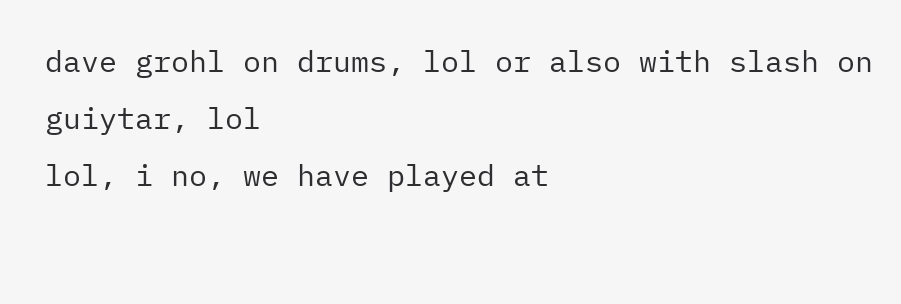dave grohl on drums, lol or also with slash on guiytar, lol
lol, i no, we have played at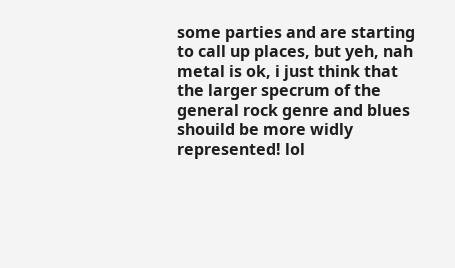some parties and are starting to call up places, but yeh, nah metal is ok, i just think that the larger specrum of the general rock genre and blues shouild be more widly represented! lol